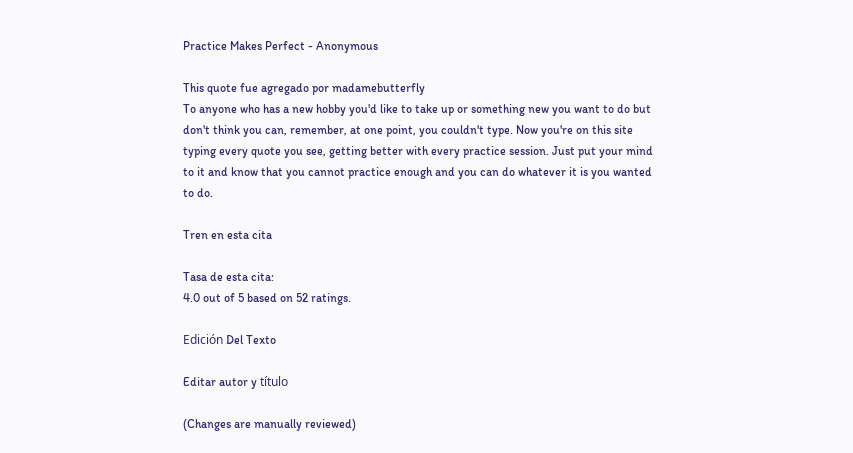Practice Makes Perfect - Anonymous

This quote fue agregado por madamebutterfly
To anyone who has a new hobby you'd like to take up or something new you want to do but don't think you can, remember, at one point, you couldn't type. Now you're on this site typing every quote you see, getting better with every practice session. Just put your mind to it and know that you cannot practice enough and you can do whatever it is you wanted to do.

Tren en esta cita

Tasa de esta cita:
4.0 out of 5 based on 52 ratings.

Edición Del Texto

Editar autor y título

(Changes are manually reviewed)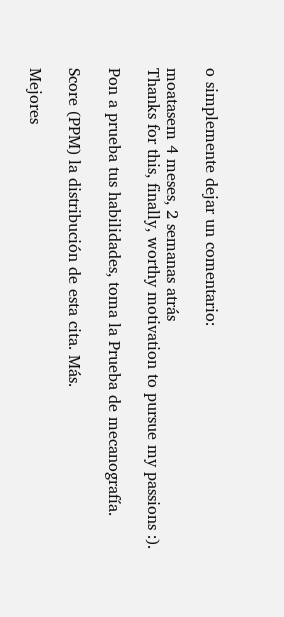o simplemente dejar un comentario:

moatasem 4 meses, 2 semanas atrás
Thanks for this, finally, worthy motivation to pursue my passions :).

Pon a prueba tus habilidades, toma la Prueba de mecanografía.

Score (PPM) la distribución de esta cita. Más.

Mejores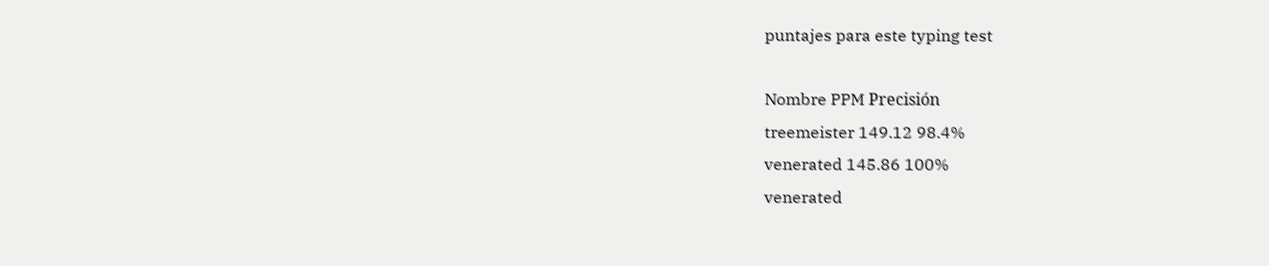puntajes para este typing test

Nombre PPM Precisión
treemeister 149.12 98.4%
venerated 145.86 100%
venerated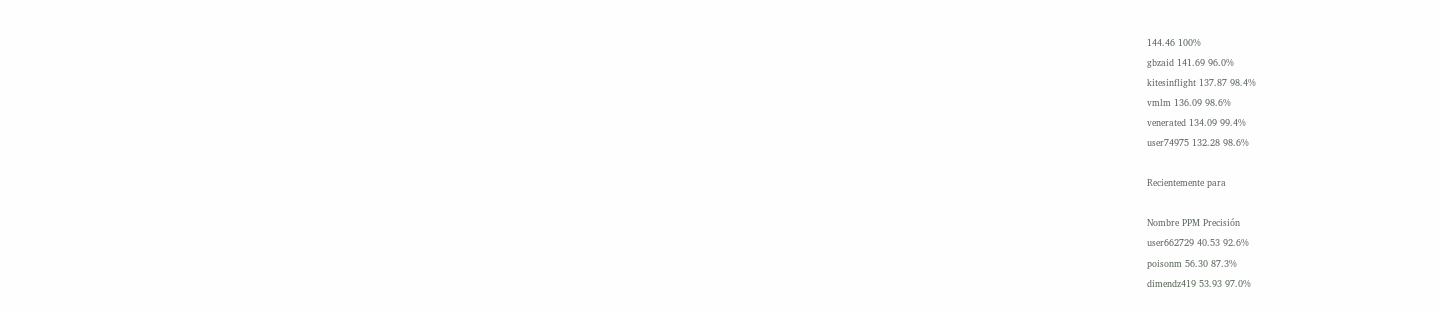144.46 100%
gbzaid 141.69 96.0%
kitesinflight 137.87 98.4%
vmlm 136.09 98.6%
venerated 134.09 99.4%
user74975 132.28 98.6%

Recientemente para

Nombre PPM Precisión
user662729 40.53 92.6%
poisonm 56.30 87.3%
dimendz419 53.93 97.0%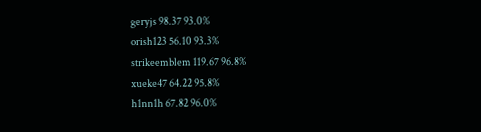geryjs 98.37 93.0%
orish123 56.10 93.3%
strikeemblem 119.67 96.8%
xueke47 64.22 95.8%
h1nn1h 67.82 96.0%